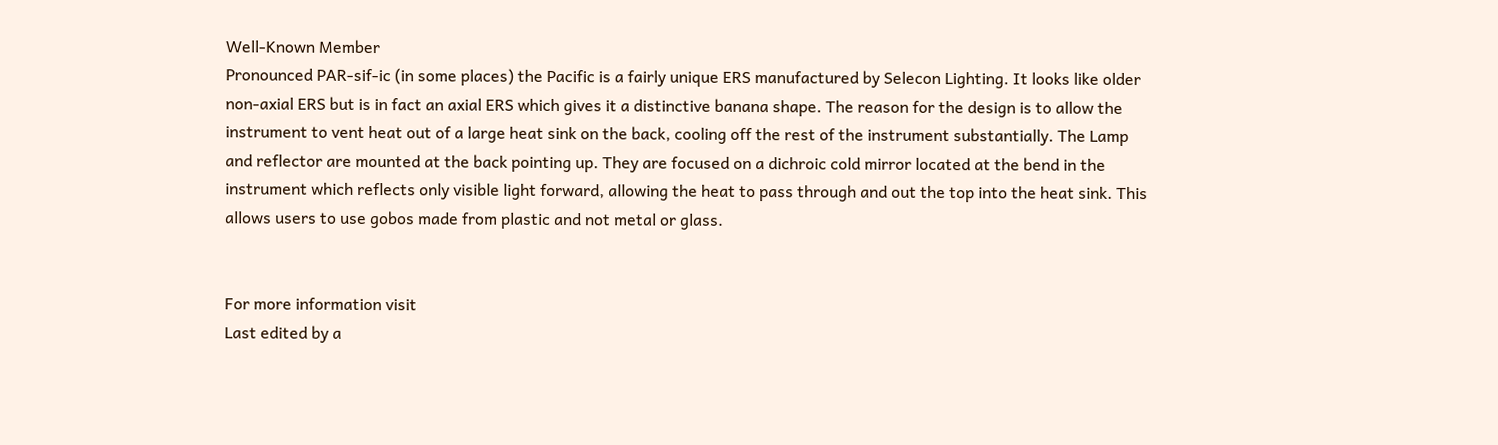Well-Known Member
Pronounced PAR-sif-ic (in some places) the Pacific is a fairly unique ERS manufactured by Selecon Lighting. It looks like older non-axial ERS but is in fact an axial ERS which gives it a distinctive banana shape. The reason for the design is to allow the instrument to vent heat out of a large heat sink on the back, cooling off the rest of the instrument substantially. The Lamp and reflector are mounted at the back pointing up. They are focused on a dichroic cold mirror located at the bend in the instrument which reflects only visible light forward, allowing the heat to pass through and out the top into the heat sink. This allows users to use gobos made from plastic and not metal or glass.


For more information visit
Last edited by a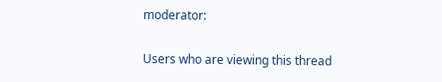moderator:

Users who are viewing this thread